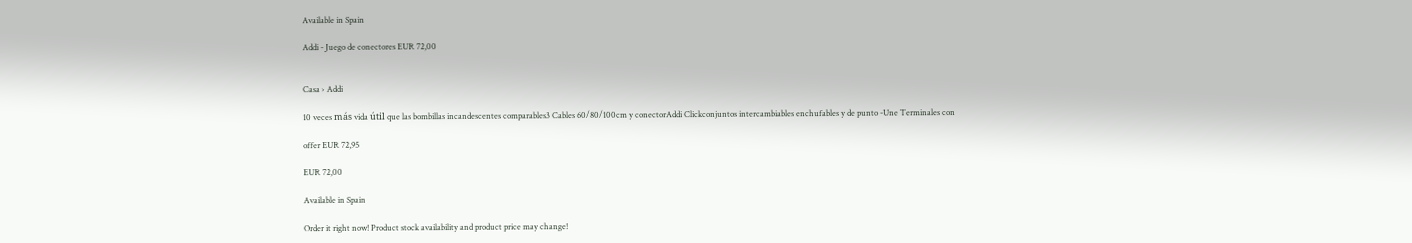Available in Spain

Addi - Juego de conectores EUR 72,00


Casa › Addi

10 veces más vida útil que las bombillas incandescentes comparables3 Cables 60/80/100cm y conectorAddi Clickconjuntos intercambiables enchufables y de punto -Une Terminales con

offer EUR 72,95

EUR 72,00

Available in Spain

Order it right now! Product stock availability and product price may change!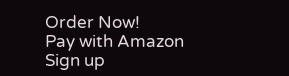Order Now!
Pay with Amazon
Sign up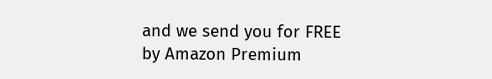and we send you for FREE
by Amazon Premium